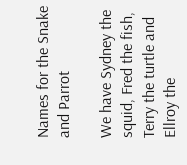Names for the Snake and Parrot

We have Sydney the squid, Fred the fish, Terry the turtle and Ellroy the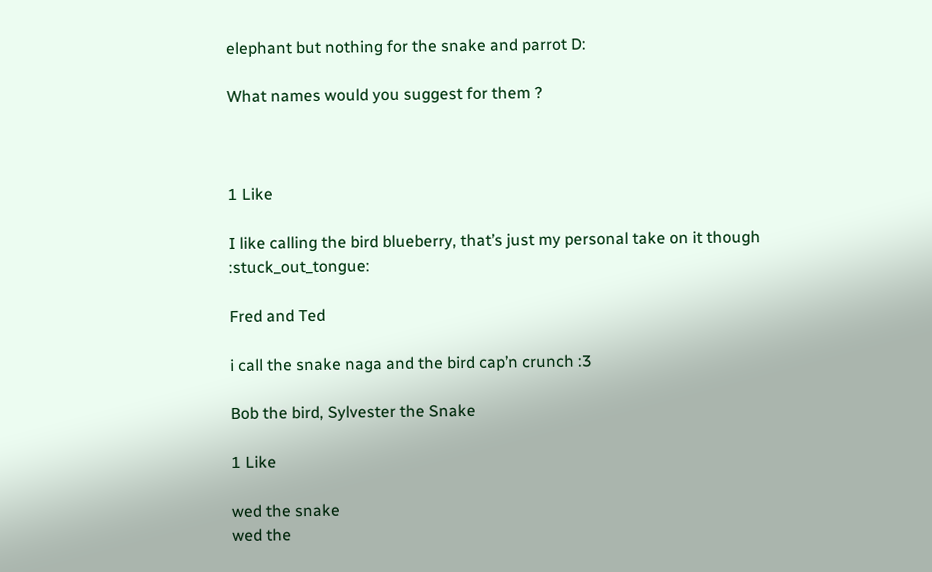elephant but nothing for the snake and parrot D:

What names would you suggest for them ?



1 Like

I like calling the bird blueberry, that’s just my personal take on it though :stuck_out_tongue:

Fred and Ted

i call the snake naga and the bird cap’n crunch :3

Bob the bird, Sylvester the Snake

1 Like

wed the snake
wed the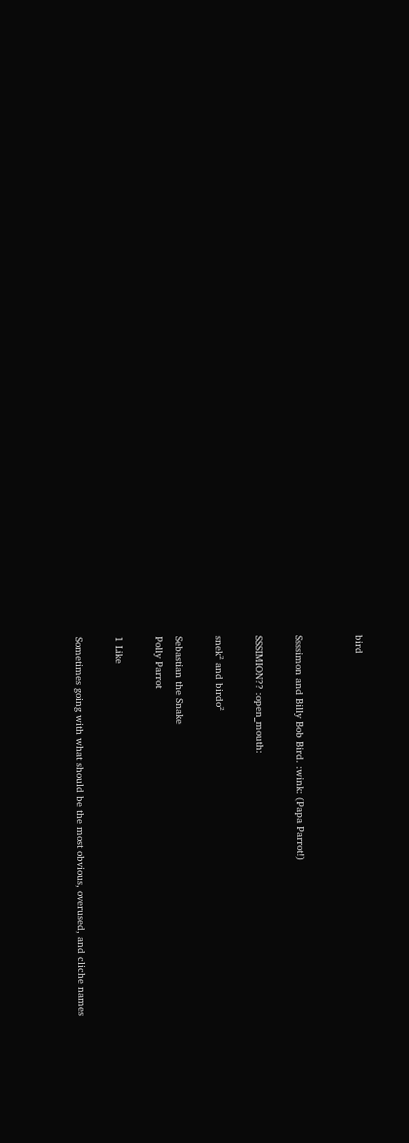bird


Ssssimon and Billy Bob Bird. :wink: (Papa Parrot!)

SSSIMION?? :open_mouth:

snek² and birdo²

Sebastian the Snake
Polly Parrot

1 Like

Sometimes going with what should be the most obvious, overused, and cliche names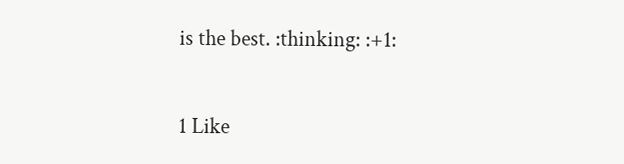is the best. :thinking: :+1:

1 Like